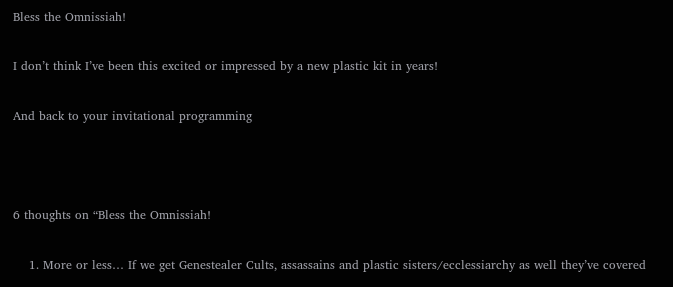Bless the Omnissiah!

I don’t think I’ve been this excited or impressed by a new plastic kit in years!

And back to your invitational programming



6 thoughts on “Bless the Omnissiah!

    1. More or less… If we get Genestealer Cults, assassains and plastic sisters/ecclessiarchy as well they’ve covered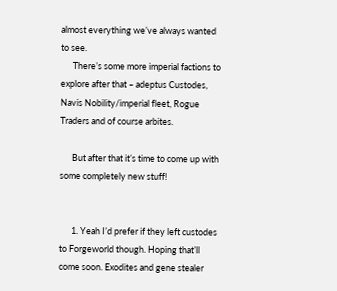almost everything we’ve always wanted to see.
      There’s some more imperial factions to explore after that – adeptus Custodes, Navis Nobility/imperial fleet, Rogue Traders and of course arbites.

      But after that it’s time to come up with some completely new stuff!


      1. Yeah I’d prefer if they left custodes to Forgeworld though. Hoping that’ll come soon. Exodites and gene stealer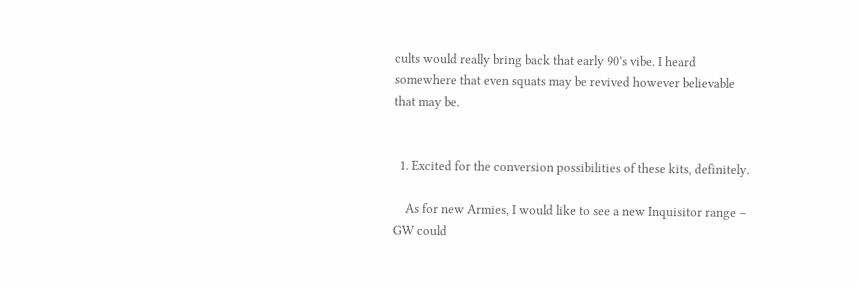cults would really bring back that early 90’s vibe. I heard somewhere that even squats may be revived however believable that may be.


  1. Excited for the conversion possibilities of these kits, definitely.

    As for new Armies, I would like to see a new Inquisitor range – GW could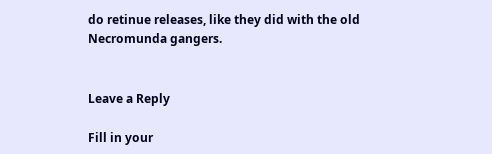do retinue releases, like they did with the old Necromunda gangers.


Leave a Reply

Fill in your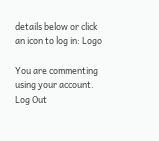details below or click an icon to log in: Logo

You are commenting using your account. Log Out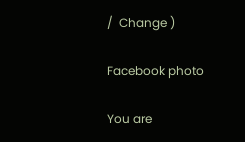/  Change )

Facebook photo

You are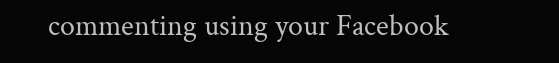commenting using your Facebook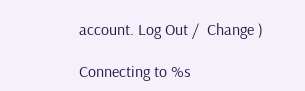account. Log Out /  Change )

Connecting to %s